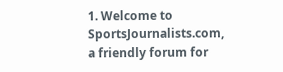1. Welcome to SportsJournalists.com, a friendly forum for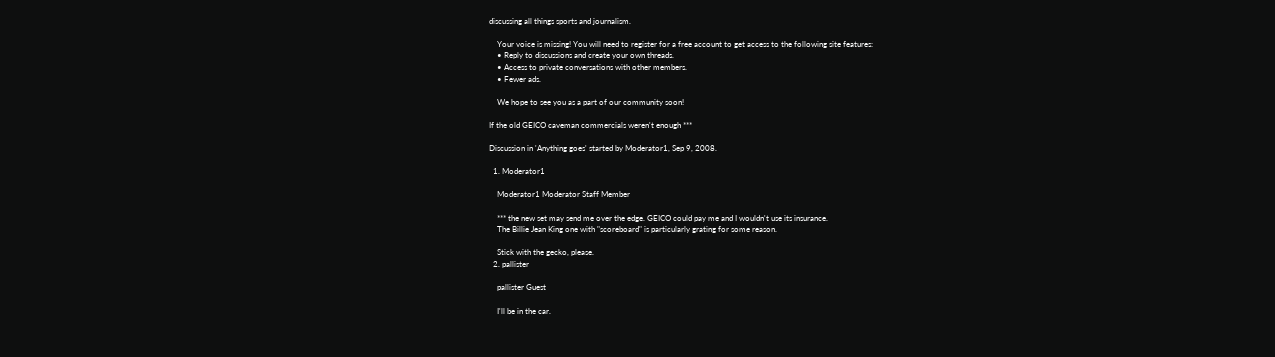discussing all things sports and journalism.

    Your voice is missing! You will need to register for a free account to get access to the following site features:
    • Reply to discussions and create your own threads.
    • Access to private conversations with other members.
    • Fewer ads.

    We hope to see you as a part of our community soon!

If the old GEICO caveman commercials weren't enough ***

Discussion in 'Anything goes' started by Moderator1, Sep 9, 2008.

  1. Moderator1

    Moderator1 Moderator Staff Member

    *** the new set may send me over the edge. GEICO could pay me and I wouldn't use its insurance.
    The Billie Jean King one with "scoreboard" is particularly grating for some reason.

    Stick with the gecko, please.
  2. pallister

    pallister Guest

    I'll be in the car.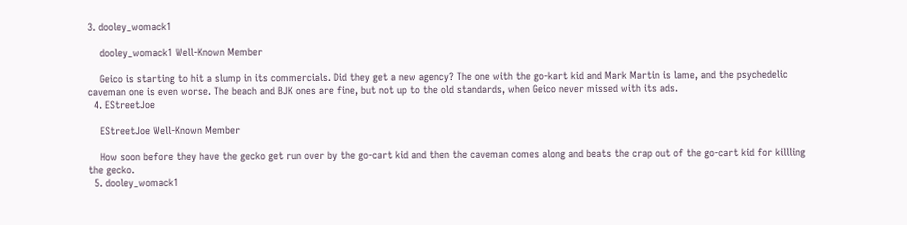3. dooley_womack1

    dooley_womack1 Well-Known Member

    Geico is starting to hit a slump in its commercials. Did they get a new agency? The one with the go-kart kid and Mark Martin is lame, and the psychedelic caveman one is even worse. The beach and BJK ones are fine, but not up to the old standards, when Geico never missed with its ads.
  4. EStreetJoe

    EStreetJoe Well-Known Member

    How soon before they have the gecko get run over by the go-cart kid and then the caveman comes along and beats the crap out of the go-cart kid for killling the gecko.
  5. dooley_womack1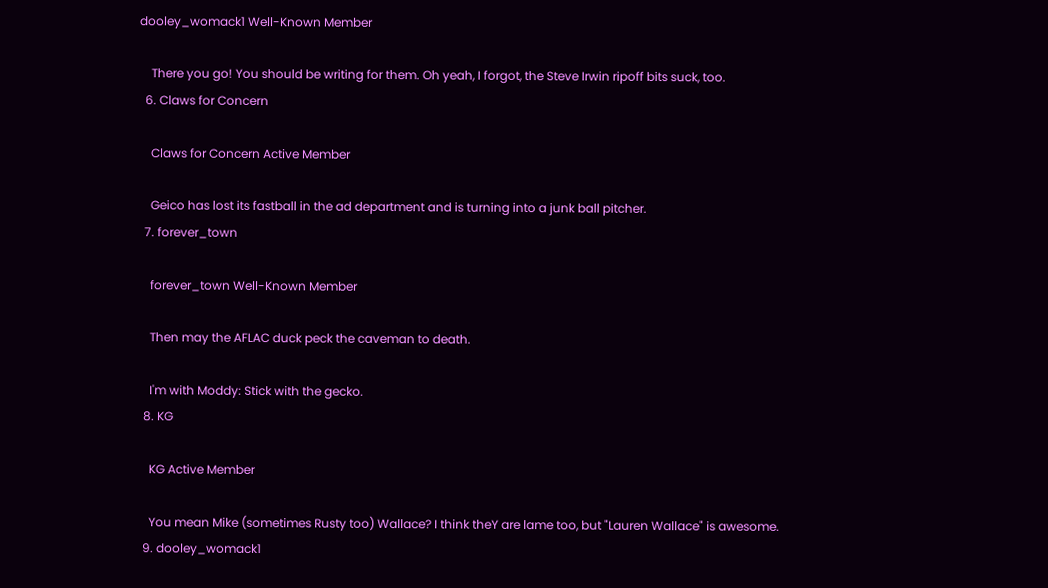dooley_womack1 Well-Known Member

    There you go! You should be writing for them. Oh yeah, I forgot, the Steve Irwin ripoff bits suck, too.
  6. Claws for Concern

    Claws for Concern Active Member

    Geico has lost its fastball in the ad department and is turning into a junk ball pitcher.
  7. forever_town

    forever_town Well-Known Member

    Then may the AFLAC duck peck the caveman to death.

    I'm with Moddy: Stick with the gecko.
  8. KG

    KG Active Member

    You mean Mike (sometimes Rusty too) Wallace? I think theY are lame too, but "Lauren Wallace" is awesome.
  9. dooley_womack1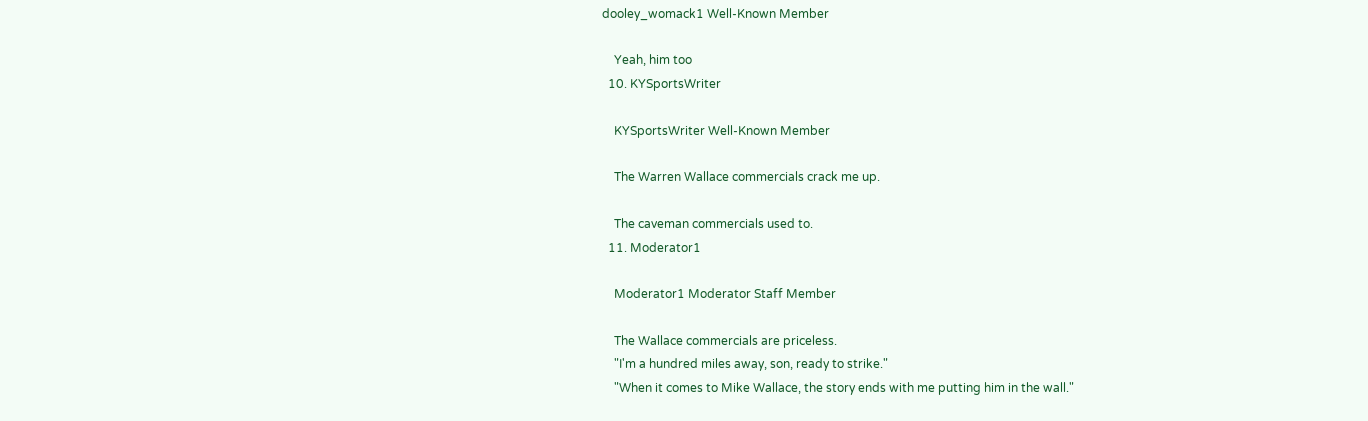dooley_womack1 Well-Known Member

    Yeah, him too
  10. KYSportsWriter

    KYSportsWriter Well-Known Member

    The Warren Wallace commercials crack me up.

    The caveman commercials used to.
  11. Moderator1

    Moderator1 Moderator Staff Member

    The Wallace commercials are priceless.
    "I'm a hundred miles away, son, ready to strike."
    "When it comes to Mike Wallace, the story ends with me putting him in the wall."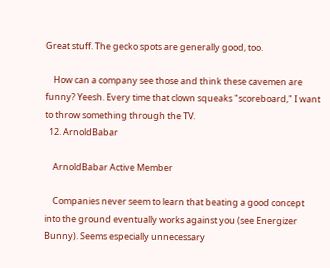Great stuff. The gecko spots are generally good, too.

    How can a company see those and think these cavemen are funny? Yeesh. Every time that clown squeaks "scoreboard," I want to throw something through the TV.
  12. ArnoldBabar

    ArnoldBabar Active Member

    Companies never seem to learn that beating a good concept into the ground eventually works against you (see Energizer Bunny). Seems especially unnecessary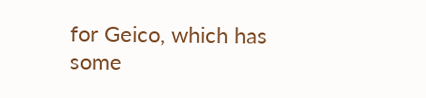for Geico, which has some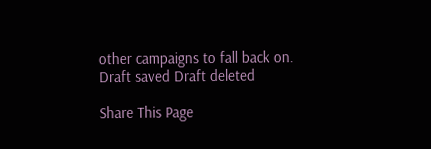other campaigns to fall back on.
Draft saved Draft deleted

Share This Page